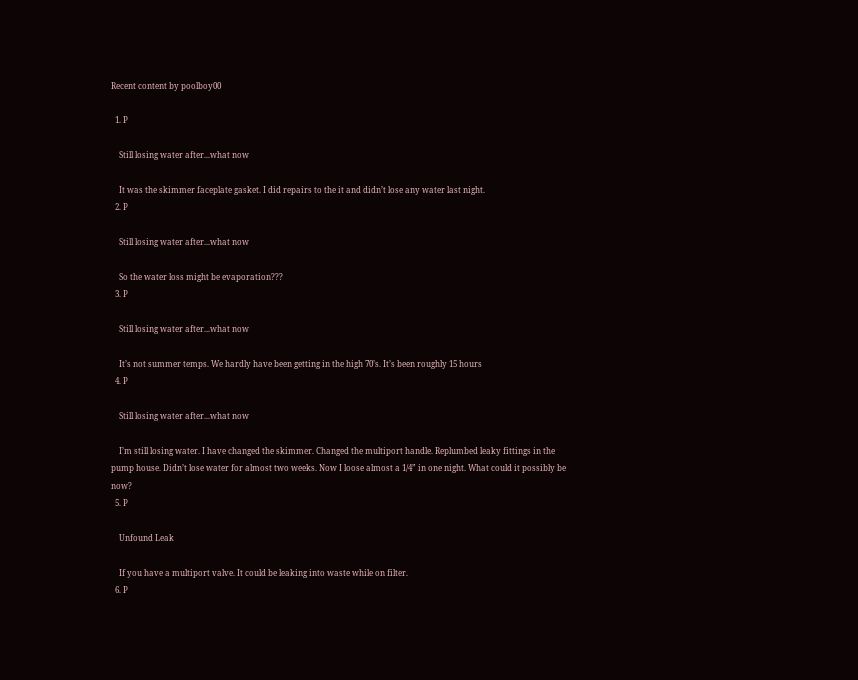Recent content by poolboy00

  1. P

    Still losing water after...what now

    It was the skimmer faceplate gasket. I did repairs to the it and didn’t lose any water last night.
  2. P

    Still losing water after...what now

    So the water loss might be evaporation???
  3. P

    Still losing water after...what now

    It’s not summer temps. We hardly have been getting in the high 70’s. It’s been roughly 15 hours
  4. P

    Still losing water after...what now

    I’m still losing water. I have changed the skimmer. Changed the multiport handle. Replumbed leaky fittings in the pump house. Didn’t lose water for almost two weeks. Now I loose almost a 1/4” in one night. What could it possibly be now?
  5. P

    Unfound Leak

    If you have a multiport valve. It could be leaking into waste while on filter.
  6. P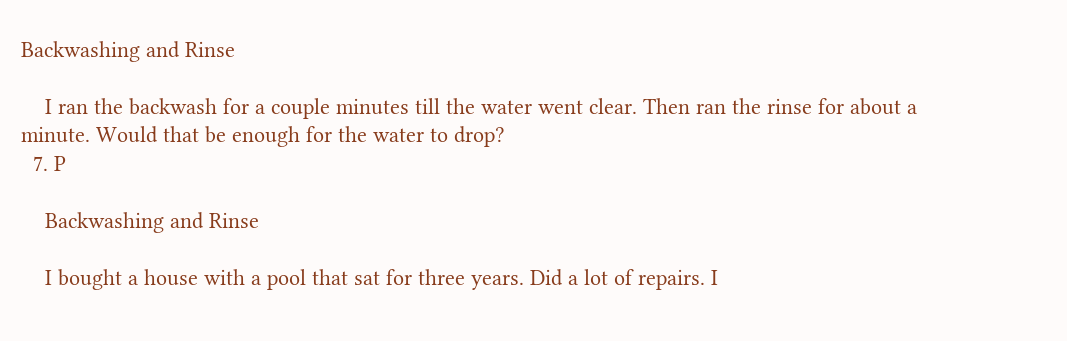Backwashing and Rinse

    I ran the backwash for a couple minutes till the water went clear. Then ran the rinse for about a minute. Would that be enough for the water to drop?
  7. P

    Backwashing and Rinse

    I bought a house with a pool that sat for three years. Did a lot of repairs. I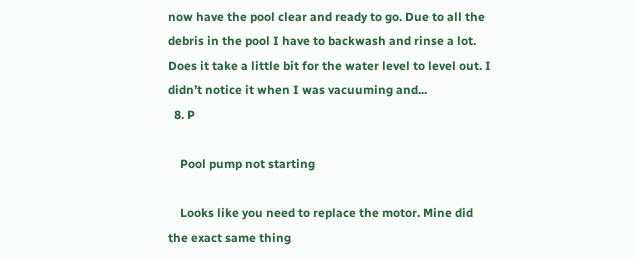now have the pool clear and ready to go. Due to all the debris in the pool I have to backwash and rinse a lot. Does it take a little bit for the water level to level out. I didn’t notice it when I was vacuuming and...
  8. P

    Pool pump not starting

    Looks like you need to replace the motor. Mine did the exact same thing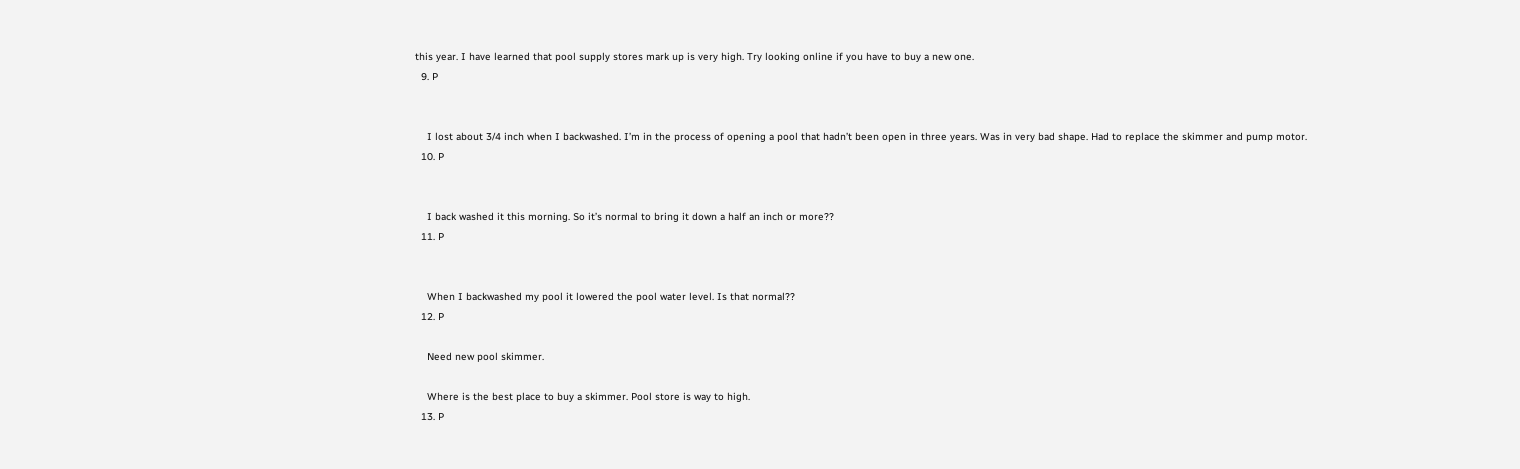this year. I have learned that pool supply stores mark up is very high. Try looking online if you have to buy a new one.
  9. P


    I lost about 3/4 inch when I backwashed. I’m in the process of opening a pool that hadn’t been open in three years. Was in very bad shape. Had to replace the skimmer and pump motor.
  10. P


    I back washed it this morning. So it’s normal to bring it down a half an inch or more??
  11. P


    When I backwashed my pool it lowered the pool water level. Is that normal??
  12. P

    Need new pool skimmer.

    Where is the best place to buy a skimmer. Pool store is way to high.
  13. P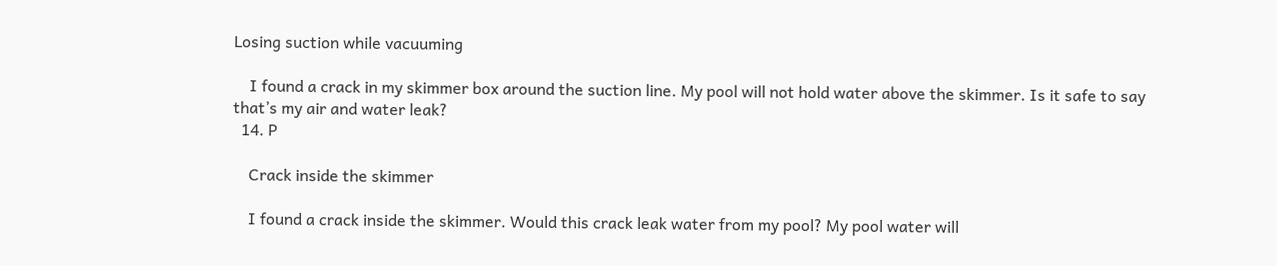Losing suction while vacuuming

    I found a crack in my skimmer box around the suction line. My pool will not hold water above the skimmer. Is it safe to say that’s my air and water leak?
  14. P

    Crack inside the skimmer

    I found a crack inside the skimmer. Would this crack leak water from my pool? My pool water will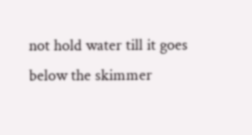not hold water till it goes below the skimmer